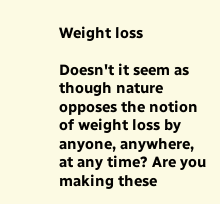Weight loss

Doesn't it seem as though nature opposes the notion of weight loss by anyone, anywhere, at any time? Are you making these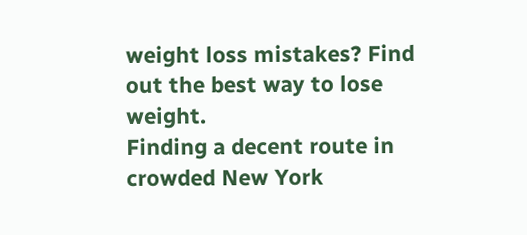weight loss mistakes? Find out the best way to lose weight.
Finding a decent route in crowded New York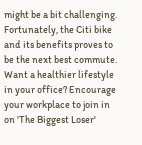might be a bit challenging. Fortunately, the Citi bike and its benefits proves to be the next best commute.
Want a healthier lifestyle in your office? Encourage your workplace to join in on 'The Biggest Loser'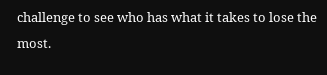challenge to see who has what it takes to lose the most.